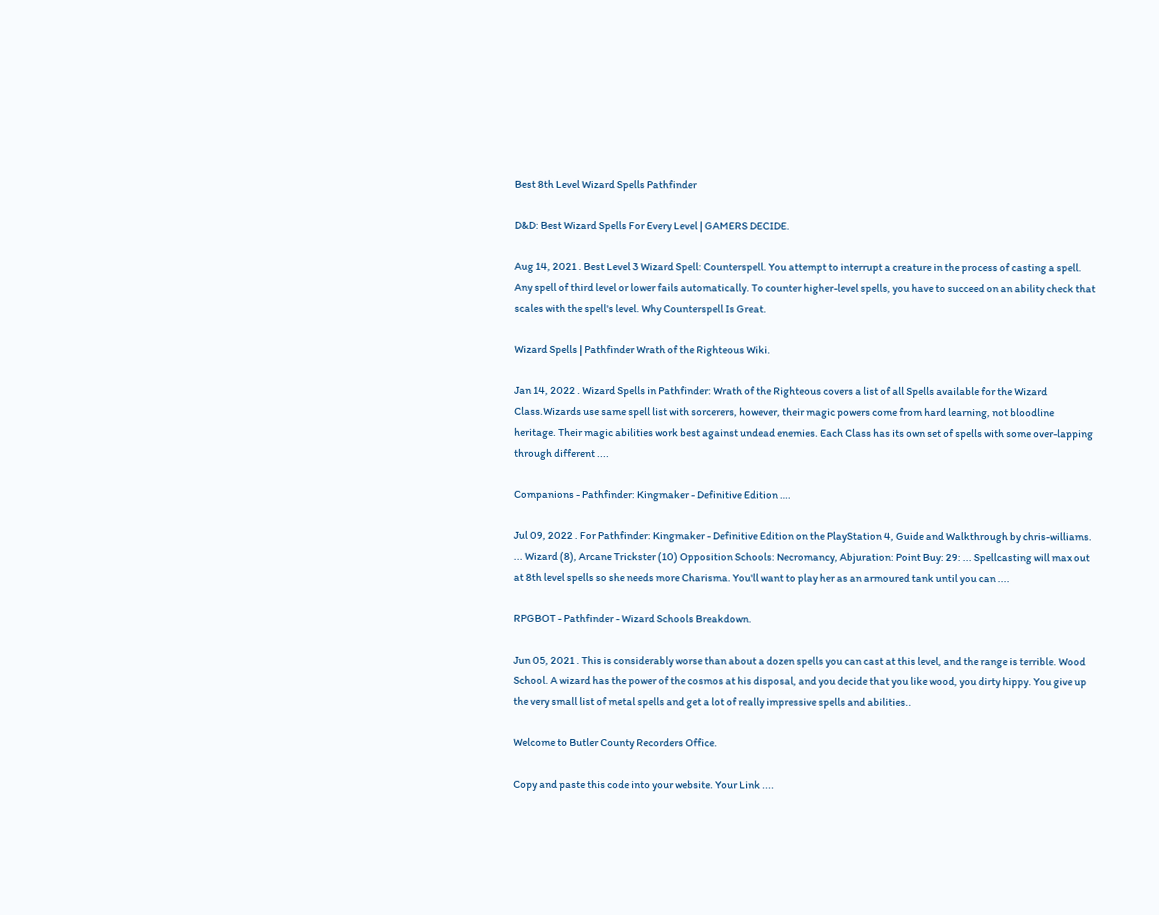Best 8th Level Wizard Spells Pathfinder

D&D: Best Wizard Spells For Every Level | GAMERS DECIDE.

Aug 14, 2021 . Best Level 3 Wizard Spell: Counterspell. You attempt to interrupt a creature in the process of casting a spell. Any spell of third level or lower fails automatically. To counter higher-level spells, you have to succeed on an ability check that scales with the spell's level. Why Counterspell Is Great.

Wizard Spells | Pathfinder Wrath of the Righteous Wiki.

Jan 14, 2022 . Wizard Spells in Pathfinder: Wrath of the Righteous covers a list of all Spells available for the Wizard Class.Wizards use same spell list with sorcerers, however, their magic powers come from hard learning, not bloodline heritage. Their magic abilities work best against undead enemies. Each Class has its own set of spells with some over-lapping through different ....

Companions - Pathfinder: Kingmaker - Definitive Edition ….

Jul 09, 2022 . For Pathfinder: Kingmaker - Definitive Edition on the PlayStation 4, Guide and Walkthrough by chris-williams. ... Wizard (8), Arcane Trickster (10) Opposition Schools: Necromancy, Abjuration: Point Buy: 29: ... Spellcasting will max out at 8th level spells so she needs more Charisma. You'll want to play her as an armoured tank until you can ....

RPGBOT - Pathfinder - Wizard Schools Breakdown.

Jun 05, 2021 . This is considerably worse than about a dozen spells you can cast at this level, and the range is terrible. Wood School. A wizard has the power of the cosmos at his disposal, and you decide that you like wood, you dirty hippy. You give up the very small list of metal spells and get a lot of really impressive spells and abilities..

Welcome to Butler County Recorders Office.

Copy and paste this code into your website. Your Link ....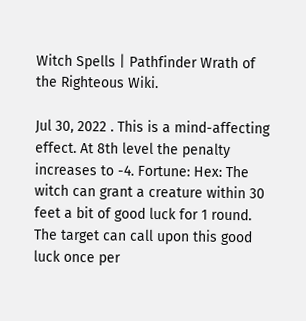Witch Spells | Pathfinder Wrath of the Righteous Wiki.

Jul 30, 2022 . This is a mind-affecting effect. At 8th level the penalty increases to -4. Fortune: Hex: The witch can grant a creature within 30 feet a bit of good luck for 1 round. The target can call upon this good luck once per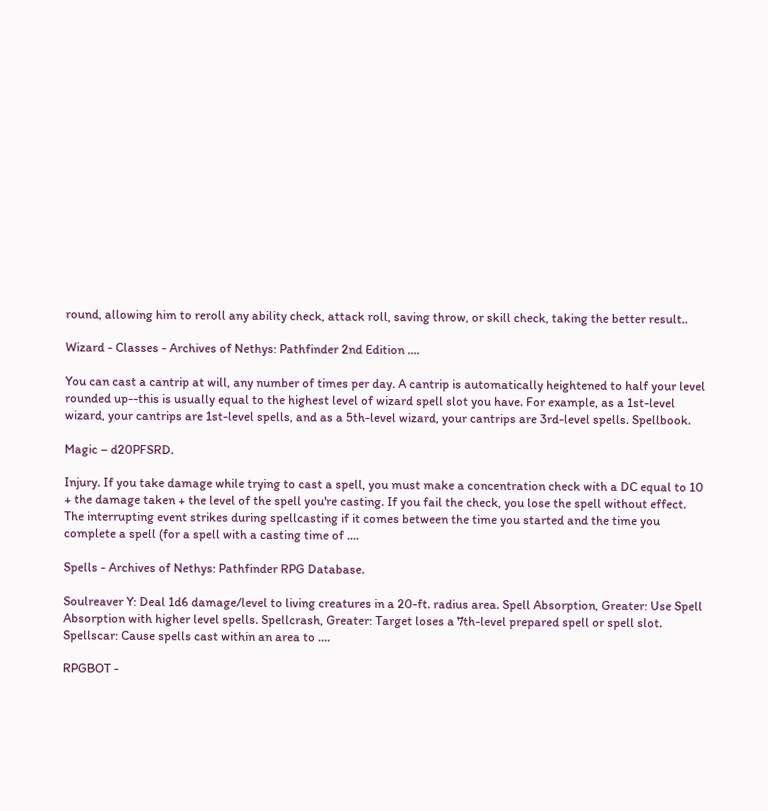round, allowing him to reroll any ability check, attack roll, saving throw, or skill check, taking the better result..

Wizard - Classes - Archives of Nethys: Pathfinder 2nd Edition ….

You can cast a cantrip at will, any number of times per day. A cantrip is automatically heightened to half your level rounded up--this is usually equal to the highest level of wizard spell slot you have. For example, as a 1st-level wizard, your cantrips are 1st-level spells, and as a 5th-level wizard, your cantrips are 3rd-level spells. Spellbook.

Magic – d20PFSRD.

Injury. If you take damage while trying to cast a spell, you must make a concentration check with a DC equal to 10 + the damage taken + the level of the spell you're casting. If you fail the check, you lose the spell without effect. The interrupting event strikes during spellcasting if it comes between the time you started and the time you complete a spell (for a spell with a casting time of ....

Spells - Archives of Nethys: Pathfinder RPG Database.

Soulreaver Y: Deal 1d6 damage/level to living creatures in a 20-ft. radius area. Spell Absorption, Greater: Use Spell Absorption with higher level spells. Spellcrash, Greater: Target loses a 7th-level prepared spell or spell slot. Spellscar: Cause spells cast within an area to ....

RPGBOT -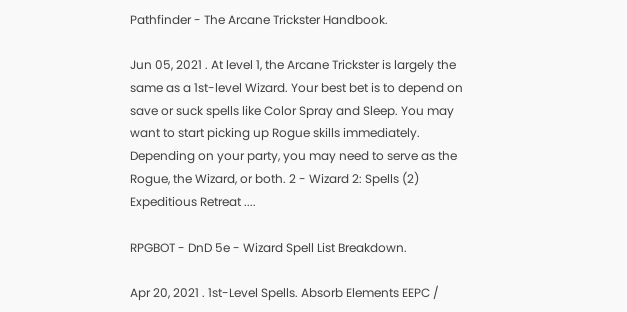Pathfinder - The Arcane Trickster Handbook.

Jun 05, 2021 . At level 1, the Arcane Trickster is largely the same as a 1st-level Wizard. Your best bet is to depend on save or suck spells like Color Spray and Sleep. You may want to start picking up Rogue skills immediately. Depending on your party, you may need to serve as the Rogue, the Wizard, or both. 2 - Wizard 2: Spells (2) Expeditious Retreat ....

RPGBOT - DnD 5e - Wizard Spell List Breakdown.

Apr 20, 2021 . 1st-Level Spells. Absorb Elements EEPC /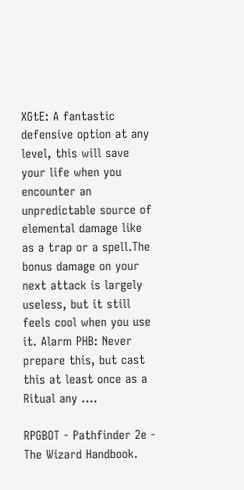XGtE: A fantastic defensive option at any level, this will save your life when you encounter an unpredictable source of elemental damage like as a trap or a spell.The bonus damage on your next attack is largely useless, but it still feels cool when you use it. Alarm PHB: Never prepare this, but cast this at least once as a Ritual any ....

RPGBOT - Pathfinder 2e - The Wizard Handbook.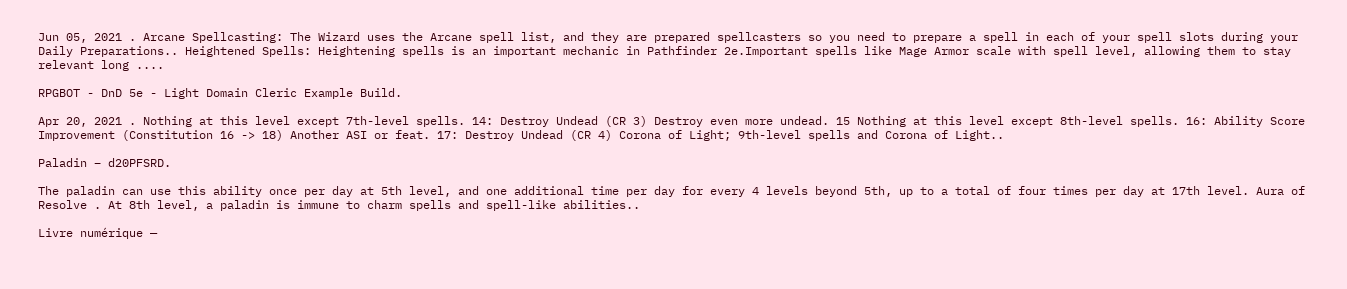Jun 05, 2021 . Arcane Spellcasting: The Wizard uses the Arcane spell list, and they are prepared spellcasters so you need to prepare a spell in each of your spell slots during your Daily Preparations.. Heightened Spells: Heightening spells is an important mechanic in Pathfinder 2e.Important spells like Mage Armor scale with spell level, allowing them to stay relevant long ....

RPGBOT - DnD 5e - Light Domain Cleric Example Build.

Apr 20, 2021 . Nothing at this level except 7th-level spells. 14: Destroy Undead (CR 3) Destroy even more undead. 15 Nothing at this level except 8th-level spells. 16: Ability Score Improvement (Constitution 16 -> 18) Another ASI or feat. 17: Destroy Undead (CR 4) Corona of Light; 9th-level spells and Corona of Light..

Paladin – d20PFSRD.

The paladin can use this ability once per day at 5th level, and one additional time per day for every 4 levels beyond 5th, up to a total of four times per day at 17th level. Aura of Resolve . At 8th level, a paladin is immune to charm spells and spell-like abilities..

Livre numérique —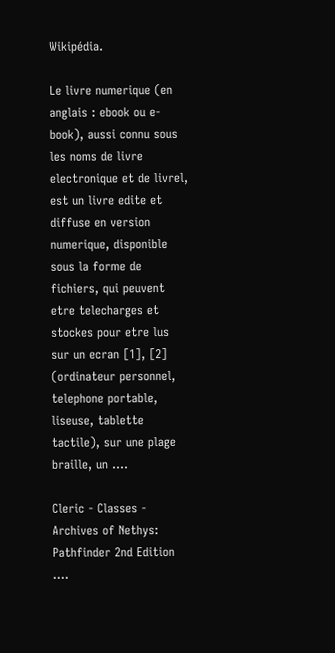Wikipédia.

Le livre numerique (en anglais : ebook ou e-book), aussi connu sous les noms de livre electronique et de livrel, est un livre edite et diffuse en version numerique, disponible sous la forme de fichiers, qui peuvent etre telecharges et stockes pour etre lus sur un ecran [1], [2] (ordinateur personnel, telephone portable, liseuse, tablette tactile), sur une plage braille, un ....

Cleric - Classes - Archives of Nethys: Pathfinder 2nd Edition ….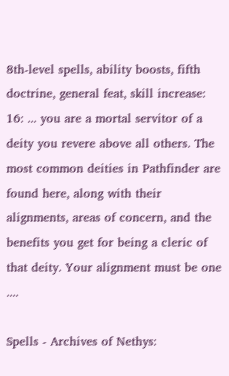8th-level spells, ability boosts, fifth doctrine, general feat, skill increase: 16: ... you are a mortal servitor of a deity you revere above all others. The most common deities in Pathfinder are found here, along with their alignments, areas of concern, and the benefits you get for being a cleric of that deity. Your alignment must be one ....

Spells - Archives of Nethys: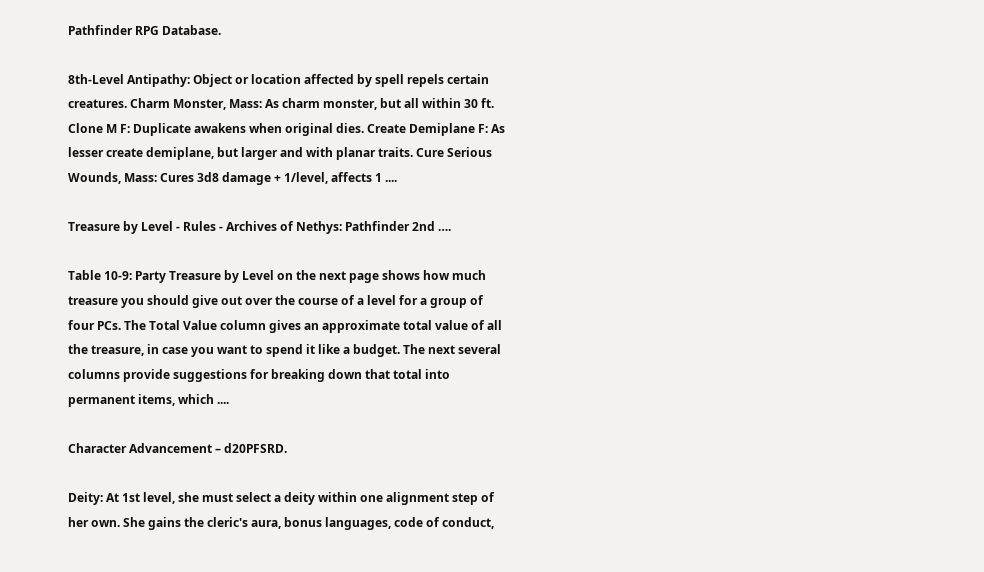Pathfinder RPG Database.

8th-Level Antipathy: Object or location affected by spell repels certain creatures. Charm Monster, Mass: As charm monster, but all within 30 ft. Clone M F: Duplicate awakens when original dies. Create Demiplane F: As lesser create demiplane, but larger and with planar traits. Cure Serious Wounds, Mass: Cures 3d8 damage + 1/level, affects 1 ....

Treasure by Level - Rules - Archives of Nethys: Pathfinder 2nd ….

Table 10-9: Party Treasure by Level on the next page shows how much treasure you should give out over the course of a level for a group of four PCs. The Total Value column gives an approximate total value of all the treasure, in case you want to spend it like a budget. The next several columns provide suggestions for breaking down that total into permanent items, which ....

Character Advancement – d20PFSRD.

Deity: At 1st level, she must select a deity within one alignment step of her own. She gains the cleric's aura, bonus languages, code of conduct,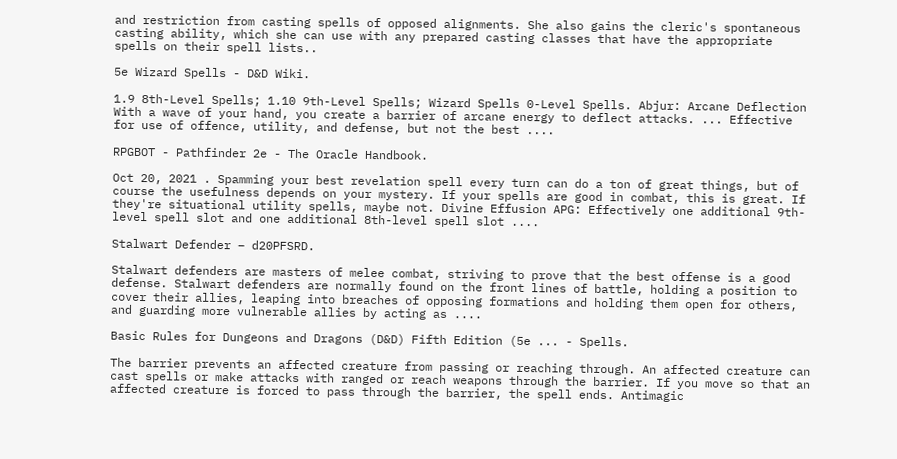and restriction from casting spells of opposed alignments. She also gains the cleric's spontaneous casting ability, which she can use with any prepared casting classes that have the appropriate spells on their spell lists..

5e Wizard Spells - D&D Wiki.

1.9 8th-Level Spells; 1.10 9th-Level Spells; Wizard Spells 0-Level Spells. Abjur: Arcane Deflection With a wave of your hand, you create a barrier of arcane energy to deflect attacks. ... Effective for use of offence, utility, and defense, but not the best ....

RPGBOT - Pathfinder 2e - The Oracle Handbook.

Oct 20, 2021 . Spamming your best revelation spell every turn can do a ton of great things, but of course the usefulness depends on your mystery. If your spells are good in combat, this is great. If they're situational utility spells, maybe not. Divine Effusion APG: Effectively one additional 9th-level spell slot and one additional 8th-level spell slot ....

Stalwart Defender – d20PFSRD.

Stalwart defenders are masters of melee combat, striving to prove that the best offense is a good defense. Stalwart defenders are normally found on the front lines of battle, holding a position to cover their allies, leaping into breaches of opposing formations and holding them open for others, and guarding more vulnerable allies by acting as ....

Basic Rules for Dungeons and Dragons (D&D) Fifth Edition (5e ... - Spells.

The barrier prevents an affected creature from passing or reaching through. An affected creature can cast spells or make attacks with ranged or reach weapons through the barrier. If you move so that an affected creature is forced to pass through the barrier, the spell ends. Antimagic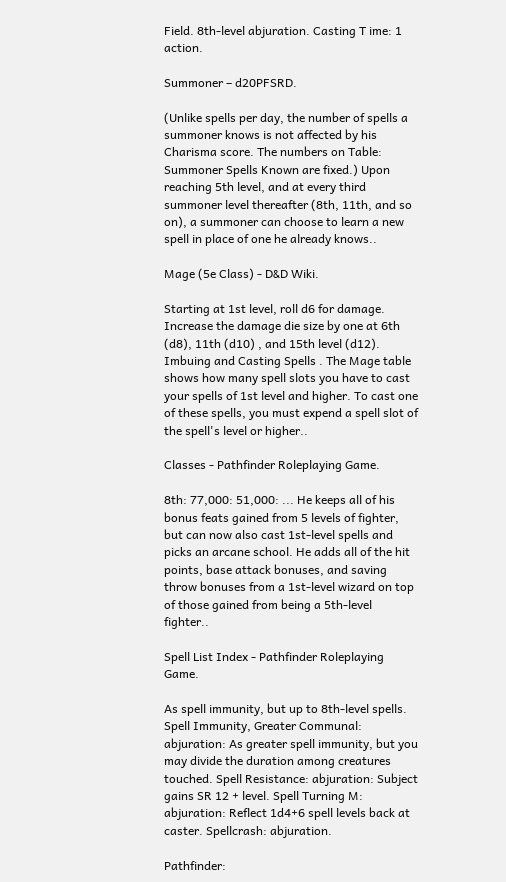Field. 8th-level abjuration. Casting T ime: 1 action.

Summoner – d20PFSRD.

(Unlike spells per day, the number of spells a summoner knows is not affected by his Charisma score. The numbers on Table: Summoner Spells Known are fixed.) Upon reaching 5th level, and at every third summoner level thereafter (8th, 11th, and so on), a summoner can choose to learn a new spell in place of one he already knows..

Mage (5e Class) - D&D Wiki.

Starting at 1st level, roll d6 for damage. Increase the damage die size by one at 6th (d8), 11th (d10) , and 15th level (d12). Imbuing and Casting Spells . The Mage table shows how many spell slots you have to cast your spells of 1st level and higher. To cast one of these spells, you must expend a spell slot of the spell's level or higher..

Classes - Pathfinder Roleplaying Game.

8th: 77,000: 51,000: ... He keeps all of his bonus feats gained from 5 levels of fighter, but can now also cast 1st-level spells and picks an arcane school. He adds all of the hit points, base attack bonuses, and saving throw bonuses from a 1st-level wizard on top of those gained from being a 5th-level fighter..

Spell List Index - Pathfinder Roleplaying Game.

As spell immunity, but up to 8th-level spells. Spell Immunity, Greater Communal: abjuration: As greater spell immunity, but you may divide the duration among creatures touched. Spell Resistance: abjuration: Subject gains SR 12 + level. Spell Turning M: abjuration: Reflect 1d4+6 spell levels back at caster. Spellcrash: abjuration.

Pathfinder: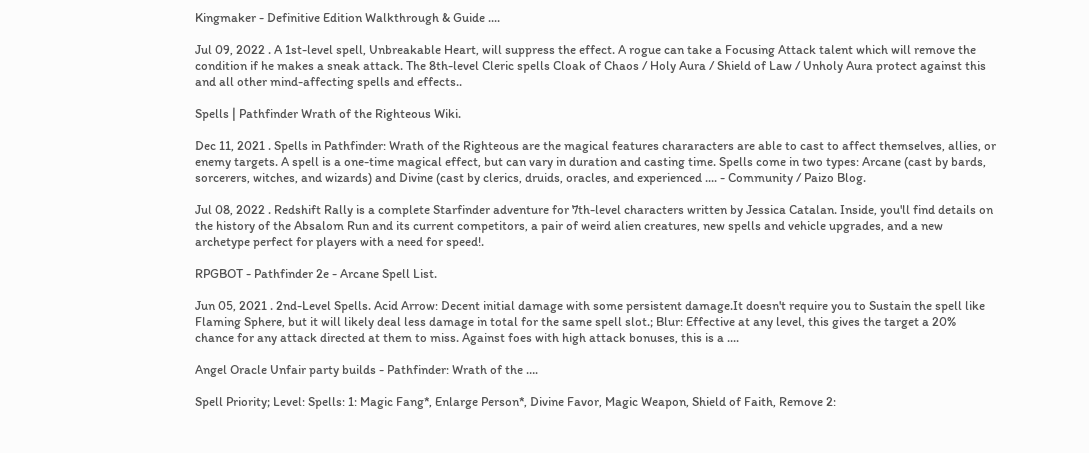Kingmaker - Definitive Edition Walkthrough & Guide ....

Jul 09, 2022 . A 1st-level spell, Unbreakable Heart, will suppress the effect. A rogue can take a Focusing Attack talent which will remove the condition if he makes a sneak attack. The 8th-level Cleric spells Cloak of Chaos / Holy Aura / Shield of Law / Unholy Aura protect against this and all other mind-affecting spells and effects..

Spells | Pathfinder Wrath of the Righteous Wiki.

Dec 11, 2021 . Spells in Pathfinder: Wrath of the Righteous are the magical features chararacters are able to cast to affect themselves, allies, or enemy targets. A spell is a one-time magical effect, but can vary in duration and casting time. Spells come in two types: Arcane (cast by bards, sorcerers, witches, and wizards) and Divine (cast by clerics, druids, oracles, and experienced .... - Community / Paizo Blog.

Jul 08, 2022 . Redshift Rally is a complete Starfinder adventure for 7th-level characters written by Jessica Catalan. Inside, you'll find details on the history of the Absalom Run and its current competitors, a pair of weird alien creatures, new spells and vehicle upgrades, and a new archetype perfect for players with a need for speed!.

RPGBOT - Pathfinder 2e - Arcane Spell List.

Jun 05, 2021 . 2nd-Level Spells. Acid Arrow: Decent initial damage with some persistent damage.It doesn't require you to Sustain the spell like Flaming Sphere, but it will likely deal less damage in total for the same spell slot.; Blur: Effective at any level, this gives the target a 20% chance for any attack directed at them to miss. Against foes with high attack bonuses, this is a ....

Angel Oracle Unfair party builds - Pathfinder: Wrath of the ….

Spell Priority; Level: Spells: 1: Magic Fang*, Enlarge Person*, Divine Favor, Magic Weapon, Shield of Faith, Remove 2: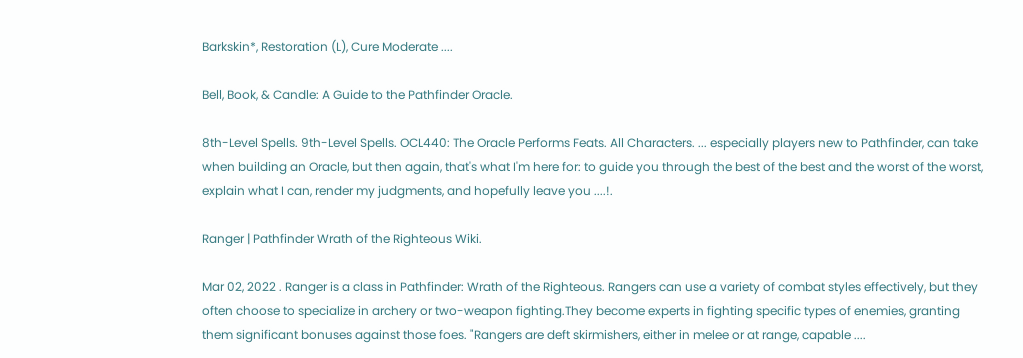Barkskin*, Restoration (L), Cure Moderate ....

Bell, Book, & Candle: A Guide to the Pathfinder Oracle.

8th-Level Spells. 9th-Level Spells. OCL440: The Oracle Performs Feats. All Characters. ... especially players new to Pathfinder, can take when building an Oracle, but then again, that's what I'm here for: to guide you through the best of the best and the worst of the worst, explain what I can, render my judgments, and hopefully leave you ....!.

Ranger | Pathfinder Wrath of the Righteous Wiki.

Mar 02, 2022 . Ranger is a class in Pathfinder: Wrath of the Righteous. Rangers can use a variety of combat styles effectively, but they often choose to specialize in archery or two-weapon fighting.They become experts in fighting specific types of enemies, granting them significant bonuses against those foes. "Rangers are deft skirmishers, either in melee or at range, capable ....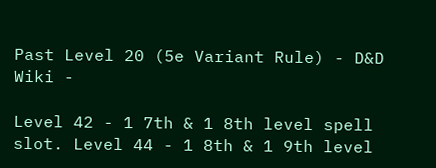Past Level 20 (5e Variant Rule) - D&D Wiki -

Level 42 - 1 7th & 1 8th level spell slot. Level 44 - 1 8th & 1 9th level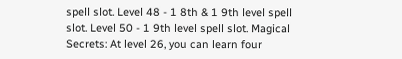spell slot. Level 48 - 1 8th & 1 9th level spell slot. Level 50 - 1 9th level spell slot. Magical Secrets: At level 26, you can learn four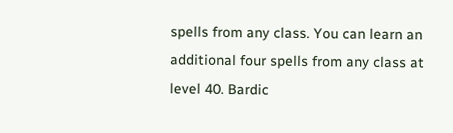spells from any class. You can learn an additional four spells from any class at level 40. Bardic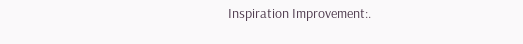Inspiration Improvement:.